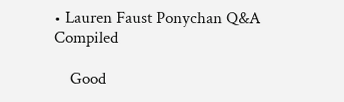• Lauren Faust Ponychan Q&A Compiled

    Good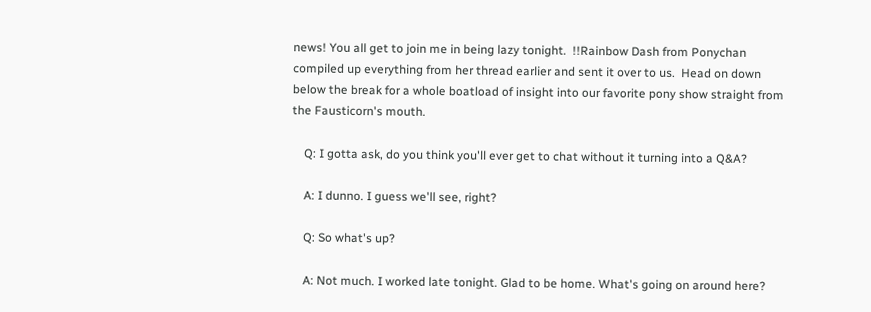news! You all get to join me in being lazy tonight.  !!Rainbow Dash from Ponychan compiled up everything from her thread earlier and sent it over to us.  Head on down below the break for a whole boatload of insight into our favorite pony show straight from the Fausticorn's mouth.

    Q: I gotta ask, do you think you'll ever get to chat without it turning into a Q&A?

    A: I dunno. I guess we'll see, right?

    Q: So what's up?

    A: Not much. I worked late tonight. Glad to be home. What's going on around here?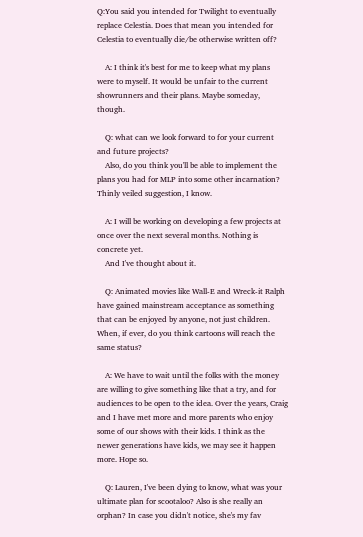Q:You said you intended for Twilight to eventually replace Celestia. Does that mean you intended for Celestia to eventually die/be otherwise written off?

    A: I think it's best for me to keep what my plans were to myself. It would be unfair to the current showrunners and their plans. Maybe someday, though.

    Q: what can we look forward to for your current and future projects?
    Also, do you think you'll be able to implement the plans you had for MLP into some other incarnation? Thinly veiled suggestion, I know.

    A: I will be working on developing a few projects at once over the next several months. Nothing is concrete yet.
    And I've thought about it.

    Q: Animated movies like Wall-E and Wreck-it Ralph have gained mainstream acceptance as something that can be enjoyed by anyone, not just children. When, if ever, do you think cartoons will reach the same status?

    A: We have to wait until the folks with the money are willing to give something like that a try, and for audiences to be open to the idea. Over the years, Craig and I have met more and more parents who enjoy some of our shows with their kids. I think as the newer generations have kids, we may see it happen more. Hope so.

    Q: Lauren, I've been dying to know, what was your ultimate plan for scootaloo? Also is she really an orphan? In case you didn't notice, she's my fav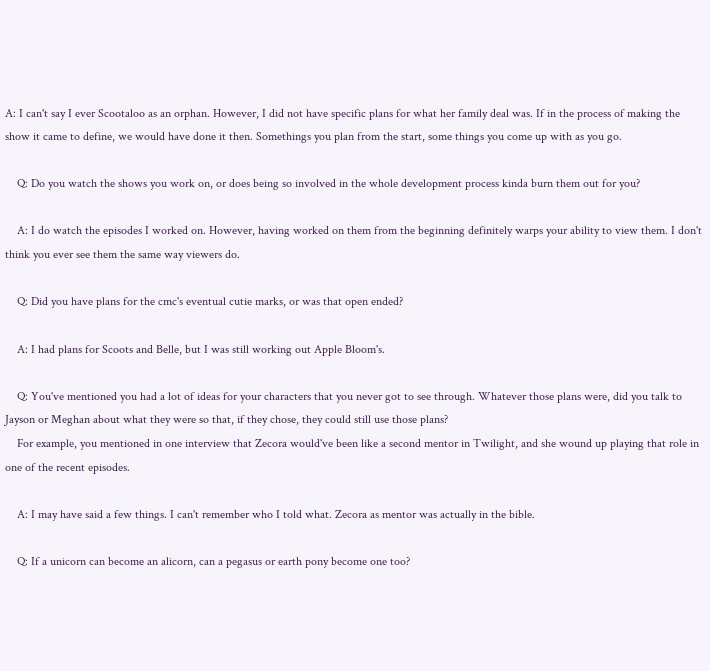A: I can't say I ever Scootaloo as an orphan. However, I did not have specific plans for what her family deal was. If in the process of making the show it came to define, we would have done it then. Somethings you plan from the start, some things you come up with as you go.

    Q: Do you watch the shows you work on, or does being so involved in the whole development process kinda burn them out for you?

    A: I do watch the episodes I worked on. However, having worked on them from the beginning definitely warps your ability to view them. I don't think you ever see them the same way viewers do.

    Q: Did you have plans for the cmc's eventual cutie marks, or was that open ended?

    A: I had plans for Scoots and Belle, but I was still working out Apple Bloom's.

    Q: You've mentioned you had a lot of ideas for your characters that you never got to see through. Whatever those plans were, did you talk to Jayson or Meghan about what they were so that, if they chose, they could still use those plans?
    For example, you mentioned in one interview that Zecora would've been like a second mentor in Twilight, and she wound up playing that role in one of the recent episodes.

    A: I may have said a few things. I can't remember who I told what. Zecora as mentor was actually in the bible.

    Q: If a unicorn can become an alicorn, can a pegasus or earth pony become one too?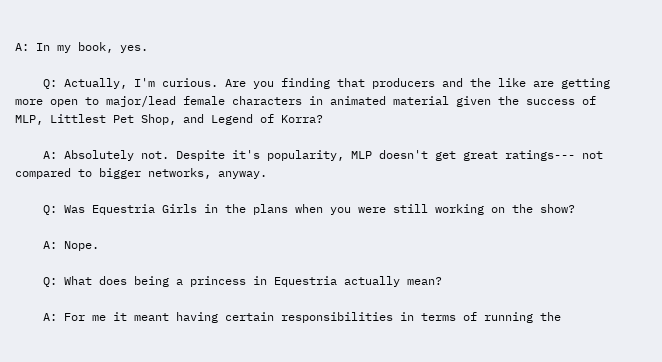A: In my book, yes.

    Q: Actually, I'm curious. Are you finding that producers and the like are getting more open to major/lead female characters in animated material given the success of MLP, Littlest Pet Shop, and Legend of Korra?

    A: Absolutely not. Despite it's popularity, MLP doesn't get great ratings--- not compared to bigger networks, anyway.

    Q: Was Equestria Girls in the plans when you were still working on the show?

    A: Nope.

    Q: What does being a princess in Equestria actually mean?

    A: For me it meant having certain responsibilities in terms of running the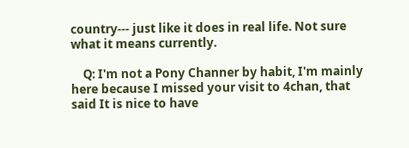country--- just like it does in real life. Not sure what it means currently.

    Q: I'm not a Pony Channer by habit, I'm mainly here because I missed your visit to 4chan, that said It is nice to have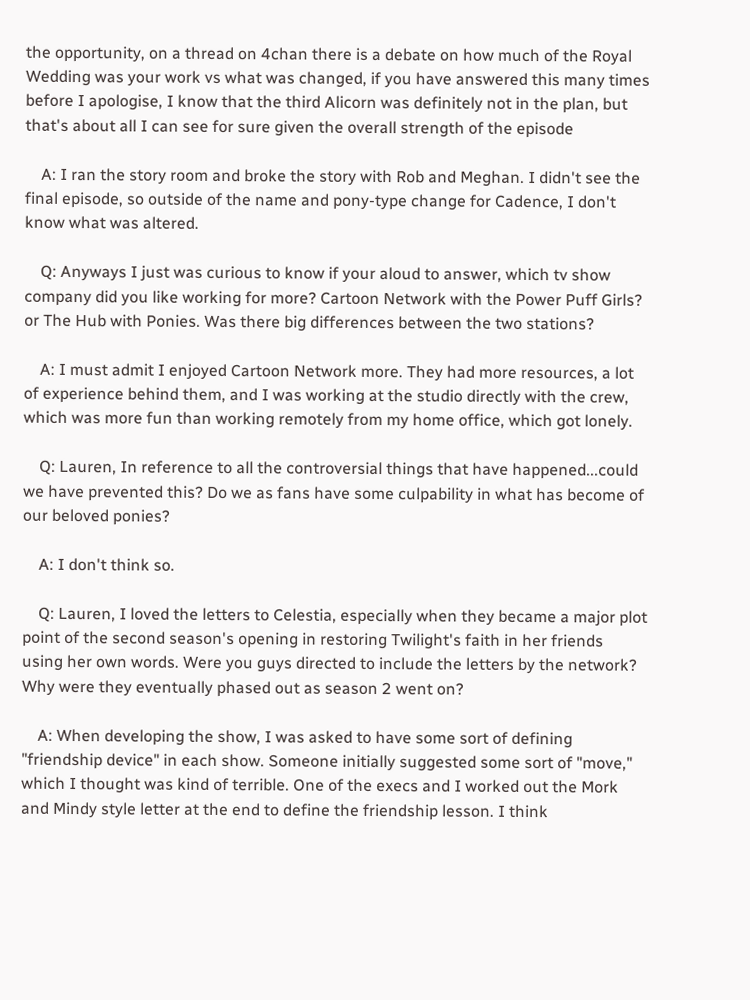the opportunity, on a thread on 4chan there is a debate on how much of the Royal Wedding was your work vs what was changed, if you have answered this many times before I apologise, I know that the third Alicorn was definitely not in the plan, but that's about all I can see for sure given the overall strength of the episode

    A: I ran the story room and broke the story with Rob and Meghan. I didn't see the final episode, so outside of the name and pony-type change for Cadence, I don't know what was altered.

    Q: Anyways I just was curious to know if your aloud to answer, which tv show company did you like working for more? Cartoon Network with the Power Puff Girls? or The Hub with Ponies. Was there big differences between the two stations?

    A: I must admit I enjoyed Cartoon Network more. They had more resources, a lot of experience behind them, and I was working at the studio directly with the crew, which was more fun than working remotely from my home office, which got lonely.

    Q: Lauren, In reference to all the controversial things that have happened...could we have prevented this? Do we as fans have some culpability in what has become of our beloved ponies?

    A: I don't think so.

    Q: Lauren, I loved the letters to Celestia, especially when they became a major plot point of the second season's opening in restoring Twilight's faith in her friends using her own words. Were you guys directed to include the letters by the network? Why were they eventually phased out as season 2 went on?

    A: When developing the show, I was asked to have some sort of defining "friendship device" in each show. Someone initially suggested some sort of "move," which I thought was kind of terrible. One of the execs and I worked out the Mork and Mindy style letter at the end to define the friendship lesson. I think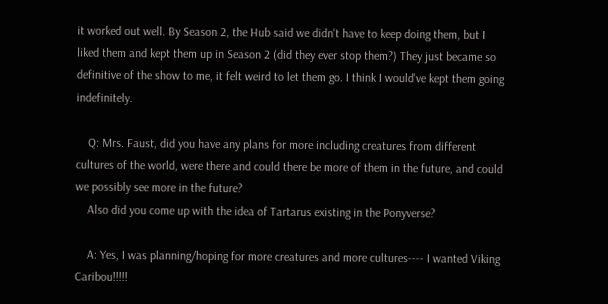it worked out well. By Season 2, the Hub said we didn't have to keep doing them, but I liked them and kept them up in Season 2 (did they ever stop them?) They just became so definitive of the show to me, it felt weird to let them go. I think I would've kept them going indefinitely.

    Q: Mrs. Faust, did you have any plans for more including creatures from different cultures of the world, were there and could there be more of them in the future, and could we possibly see more in the future?
    Also did you come up with the idea of Tartarus existing in the Ponyverse?

    A: Yes, I was planning/hoping for more creatures and more cultures---- I wanted Viking Caribou!!!!!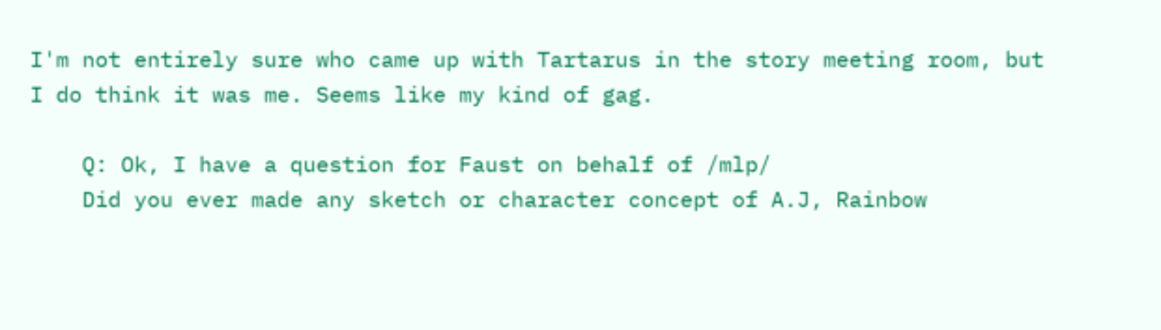I'm not entirely sure who came up with Tartarus in the story meeting room, but I do think it was me. Seems like my kind of gag.

    Q: Ok, I have a question for Faust on behalf of /mlp/
    Did you ever made any sketch or character concept of A.J, Rainbow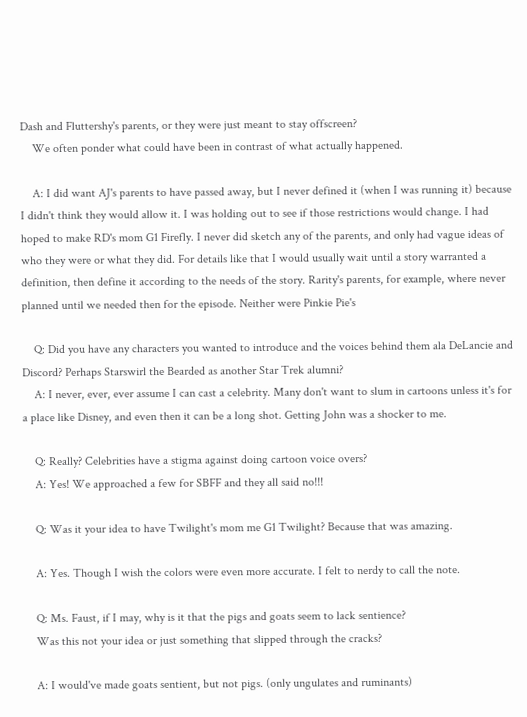Dash and Fluttershy's parents, or they were just meant to stay offscreen?
    We often ponder what could have been in contrast of what actually happened.

    A: I did want AJ's parents to have passed away, but I never defined it (when I was running it) because I didn't think they would allow it. I was holding out to see if those restrictions would change. I had hoped to make RD's mom G1 Firefly. I never did sketch any of the parents, and only had vague ideas of who they were or what they did. For details like that I would usually wait until a story warranted a definition, then define it according to the needs of the story. Rarity's parents, for example, where never planned until we needed then for the episode. Neither were Pinkie Pie's

    Q: Did you have any characters you wanted to introduce and the voices behind them ala DeLancie and Discord? Perhaps Starswirl the Bearded as another Star Trek alumni?
    A: I never, ever, ever assume I can cast a celebrity. Many don't want to slum in cartoons unless it's for a place like Disney, and even then it can be a long shot. Getting John was a shocker to me.

    Q: Really? Celebrities have a stigma against doing cartoon voice overs?
    A: Yes! We approached a few for SBFF and they all said no!!!

    Q: Was it your idea to have Twilight's mom me G1 Twilight? Because that was amazing.

    A: Yes. Though I wish the colors were even more accurate. I felt to nerdy to call the note.

    Q: Ms. Faust, if I may, why is it that the pigs and goats seem to lack sentience?
    Was this not your idea or just something that slipped through the cracks?

    A: I would've made goats sentient, but not pigs. (only ungulates and ruminants)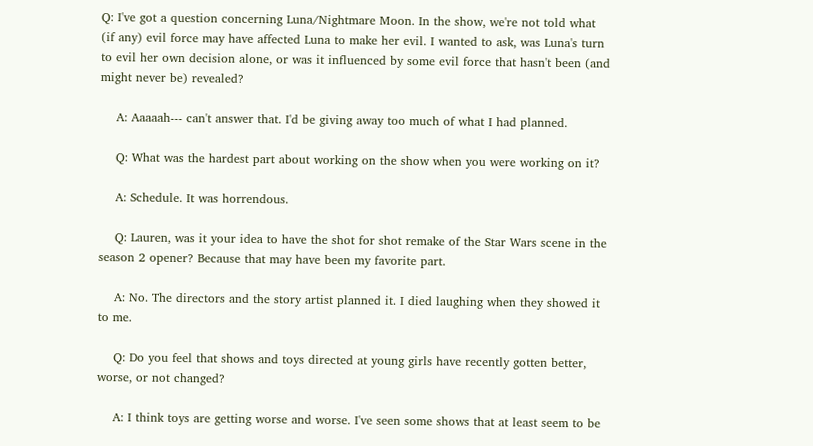Q: I've got a question concerning Luna/Nightmare Moon. In the show, we're not told what (if any) evil force may have affected Luna to make her evil. I wanted to ask, was Luna's turn to evil her own decision alone, or was it influenced by some evil force that hasn't been (and might never be) revealed?

    A: Aaaaah--- can't answer that. I'd be giving away too much of what I had planned.

    Q: What was the hardest part about working on the show when you were working on it?

    A: Schedule. It was horrendous.

    Q: Lauren, was it your idea to have the shot for shot remake of the Star Wars scene in the season 2 opener? Because that may have been my favorite part.

    A: No. The directors and the story artist planned it. I died laughing when they showed it to me.

    Q: Do you feel that shows and toys directed at young girls have recently gotten better, worse, or not changed?

    A: I think toys are getting worse and worse. I've seen some shows that at least seem to be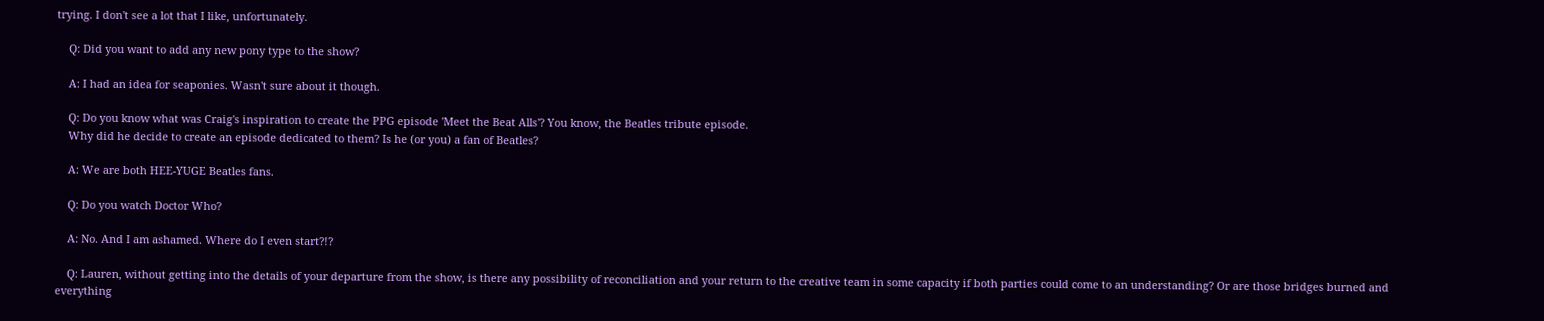trying. I don't see a lot that I like, unfortunately.

    Q: Did you want to add any new pony type to the show?

    A: I had an idea for seaponies. Wasn't sure about it though.

    Q: Do you know what was Craig's inspiration to create the PPG episode 'Meet the Beat Alls'? You know, the Beatles tribute episode.
    Why did he decide to create an episode dedicated to them? Is he (or you) a fan of Beatles?

    A: We are both HEE-YUGE Beatles fans.

    Q: Do you watch Doctor Who?

    A: No. And I am ashamed. Where do I even start?!?

    Q: Lauren, without getting into the details of your departure from the show, is there any possibility of reconciliation and your return to the creative team in some capacity if both parties could come to an understanding? Or are those bridges burned and everything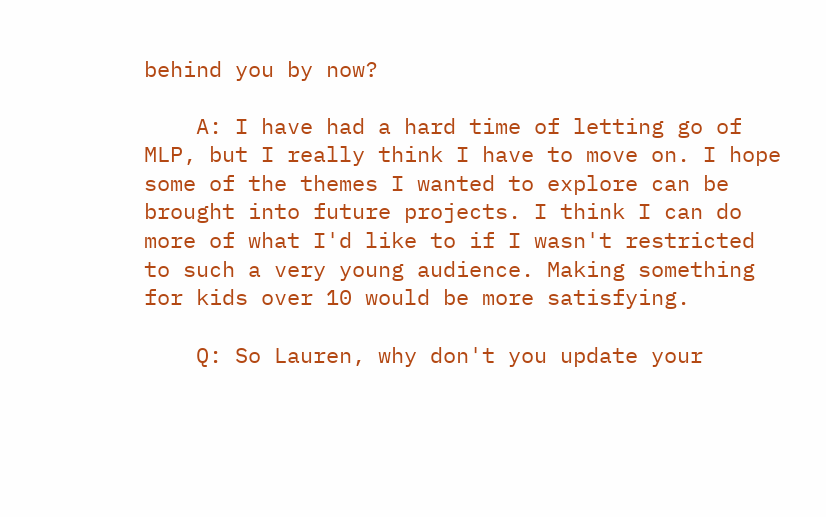behind you by now?

    A: I have had a hard time of letting go of MLP, but I really think I have to move on. I hope some of the themes I wanted to explore can be brought into future projects. I think I can do more of what I'd like to if I wasn't restricted to such a very young audience. Making something for kids over 10 would be more satisfying.

    Q: So Lauren, why don't you update your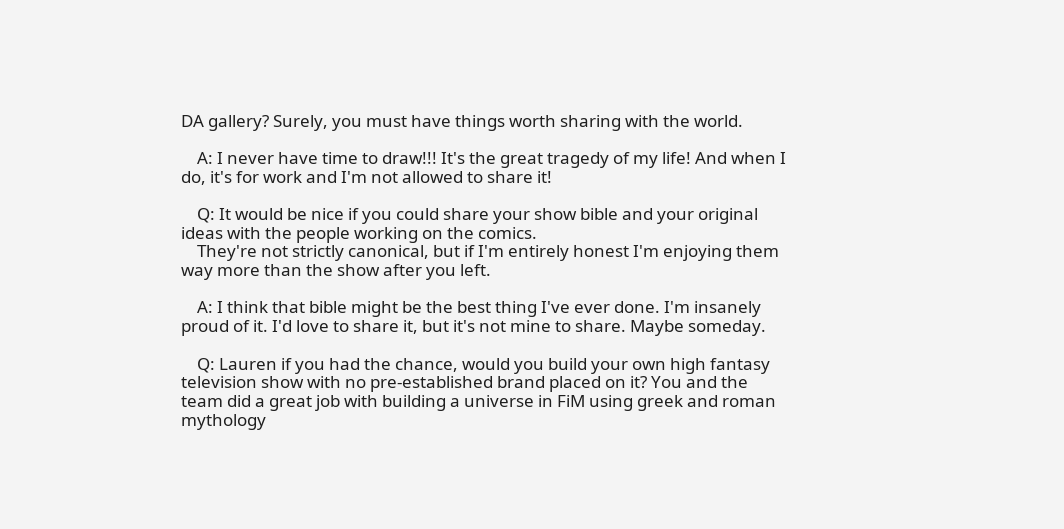DA gallery? Surely, you must have things worth sharing with the world.

    A: I never have time to draw!!! It's the great tragedy of my life! And when I do, it's for work and I'm not allowed to share it!

    Q: It would be nice if you could share your show bible and your original ideas with the people working on the comics.
    They're not strictly canonical, but if I'm entirely honest I'm enjoying them way more than the show after you left.

    A: I think that bible might be the best thing I've ever done. I'm insanely proud of it. I'd love to share it, but it's not mine to share. Maybe someday.

    Q: Lauren if you had the chance, would you build your own high fantasy television show with no pre-established brand placed on it? You and the team did a great job with building a universe in FiM using greek and roman mythology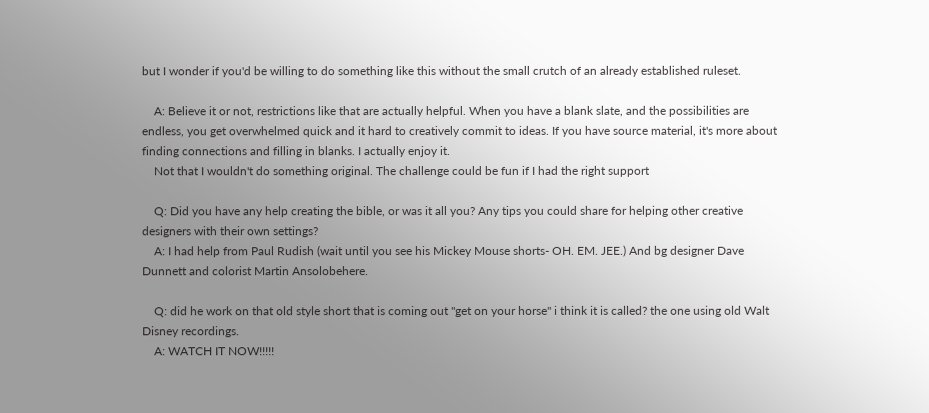but I wonder if you'd be willing to do something like this without the small crutch of an already established ruleset.

    A: Believe it or not, restrictions like that are actually helpful. When you have a blank slate, and the possibilities are endless, you get overwhelmed quick and it hard to creatively commit to ideas. If you have source material, it's more about finding connections and filling in blanks. I actually enjoy it.
    Not that I wouldn't do something original. The challenge could be fun if I had the right support

    Q: Did you have any help creating the bible, or was it all you? Any tips you could share for helping other creative designers with their own settings?
    A: I had help from Paul Rudish (wait until you see his Mickey Mouse shorts- OH. EM. JEE.) And bg designer Dave Dunnett and colorist Martin Ansolobehere.

    Q: did he work on that old style short that is coming out "get on your horse" i think it is called? the one using old Walt Disney recordings.
    A: WATCH IT NOW!!!!!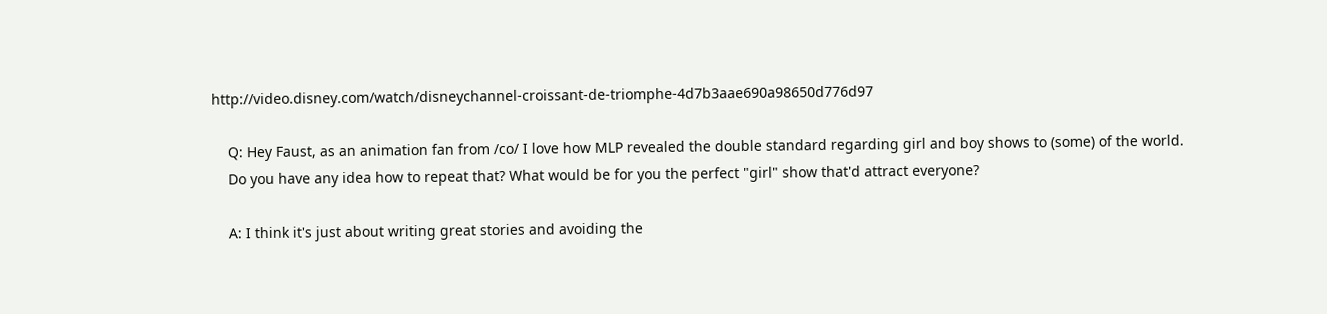http://video.disney.com/watch/disneychannel-croissant-de-triomphe-4d7b3aae690a98650d776d97

    Q: Hey Faust, as an animation fan from /co/ I love how MLP revealed the double standard regarding girl and boy shows to (some) of the world.
    Do you have any idea how to repeat that? What would be for you the perfect "girl" show that'd attract everyone?

    A: I think it's just about writing great stories and avoiding the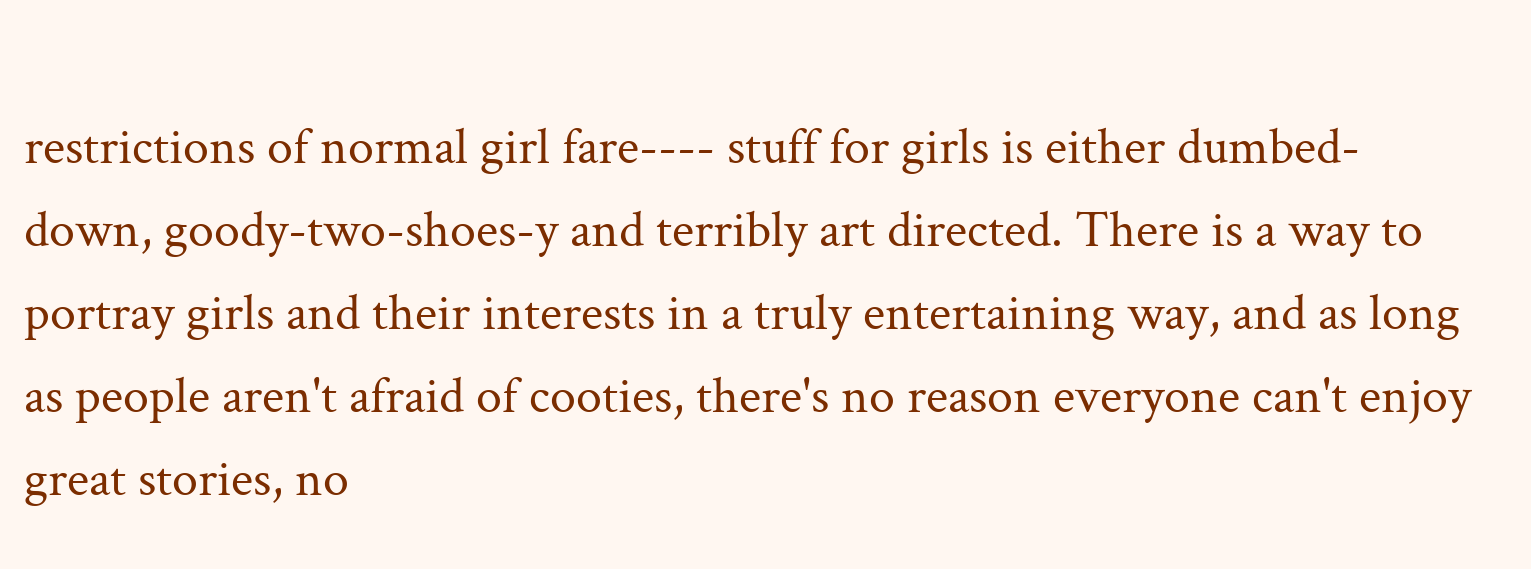restrictions of normal girl fare---- stuff for girls is either dumbed-down, goody-two-shoes-y and terribly art directed. There is a way to portray girls and their interests in a truly entertaining way, and as long as people aren't afraid of cooties, there's no reason everyone can't enjoy great stories, no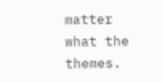matter what the themes.